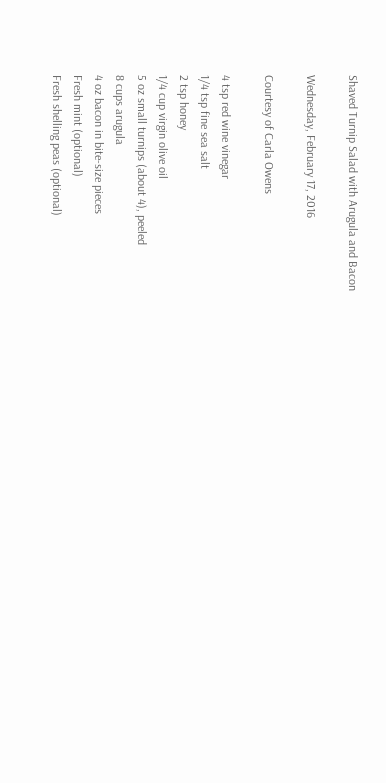Shaved Turnip Salad with Arugula and Bacon

Wednesday, February 17, 2016

Courtesy of Carla Owens

4 tsp red wine vinegar
1/4 tsp fine sea salt
2 tsp honey
1/4 cup virgin olive oil
5 oz small turnips (about 4), peeled
8 cups arugula
4 oz bacon in bite-size pieces
Fresh mint (optional)
Fresh shelling peas (optional)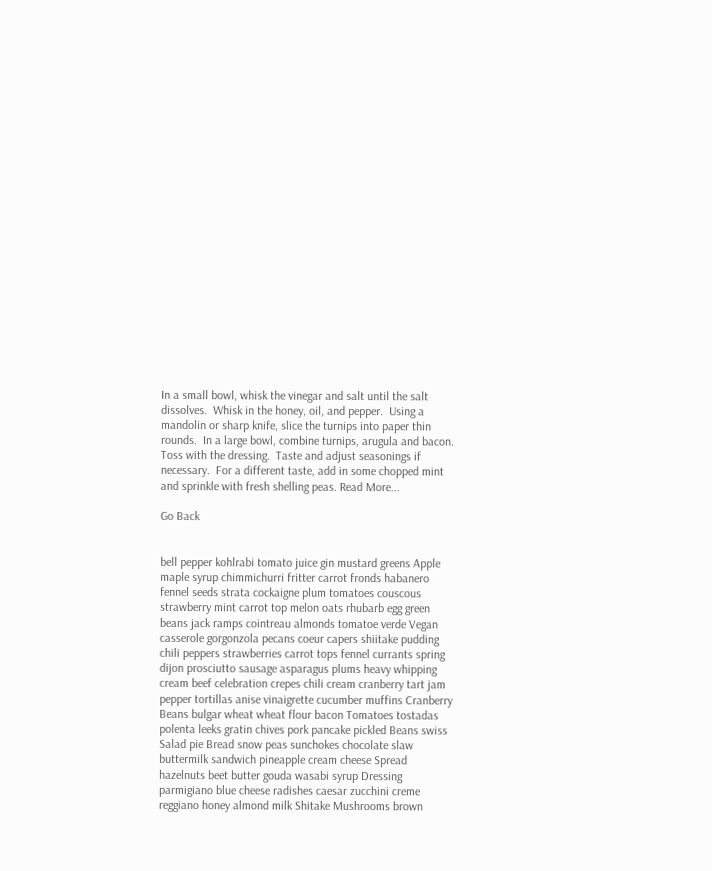In a small bowl, whisk the vinegar and salt until the salt dissolves.  Whisk in the honey, oil, and pepper.  Using a mandolin or sharp knife, slice the turnips into paper thin rounds.  In a large bowl, combine turnips, arugula and bacon.  Toss with the dressing.  Taste and adjust seasonings if necessary.  For a different taste, add in some chopped mint and sprinkle with fresh shelling peas. Read More...

Go Back


bell pepper kohlrabi tomato juice gin mustard greens Apple maple syrup chimmichurri fritter carrot fronds habanero fennel seeds strata cockaigne plum tomatoes couscous strawberry mint carrot top melon oats rhubarb egg green beans jack ramps cointreau almonds tomatoe verde Vegan casserole gorgonzola pecans coeur capers shiitake pudding chili peppers strawberries carrot tops fennel currants spring dijon prosciutto sausage asparagus plums heavy whipping cream beef celebration crepes chili cream cranberry tart jam pepper tortillas anise vinaigrette cucumber muffins Cranberry Beans bulgar wheat wheat flour bacon Tomatoes tostadas polenta leeks gratin chives pork pancake pickled Beans swiss Salad pie Bread snow peas sunchokes chocolate slaw buttermilk sandwich pineapple cream cheese Spread hazelnuts beet butter gouda wasabi syrup Dressing parmigiano blue cheese radishes caesar zucchini creme reggiano honey almond milk Shitake Mushrooms brown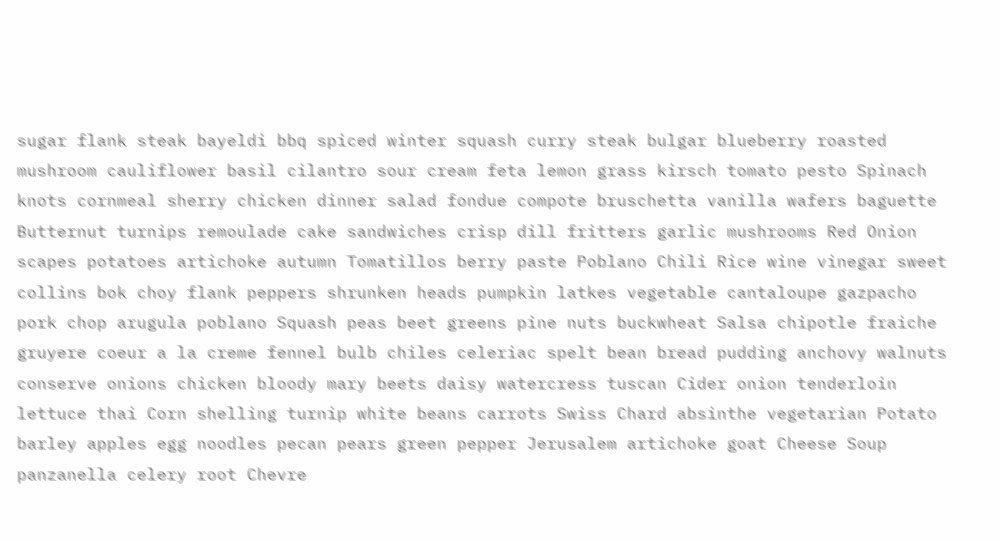sugar flank steak bayeldi bbq spiced winter squash curry steak bulgar blueberry roasted mushroom cauliflower basil cilantro sour cream feta lemon grass kirsch tomato pesto Spinach knots cornmeal sherry chicken dinner salad fondue compote bruschetta vanilla wafers baguette Butternut turnips remoulade cake sandwiches crisp dill fritters garlic mushrooms Red Onion scapes potatoes artichoke autumn Tomatillos berry paste Poblano Chili Rice wine vinegar sweet collins bok choy flank peppers shrunken heads pumpkin latkes vegetable cantaloupe gazpacho pork chop arugula poblano Squash peas beet greens pine nuts buckwheat Salsa chipotle fraiche gruyere coeur a la creme fennel bulb chiles celeriac spelt bean bread pudding anchovy walnuts conserve onions chicken bloody mary beets daisy watercress tuscan Cider onion tenderloin lettuce thai Corn shelling turnip white beans carrots Swiss Chard absinthe vegetarian Potato barley apples egg noodles pecan pears green pepper Jerusalem artichoke goat Cheese Soup panzanella celery root Chevre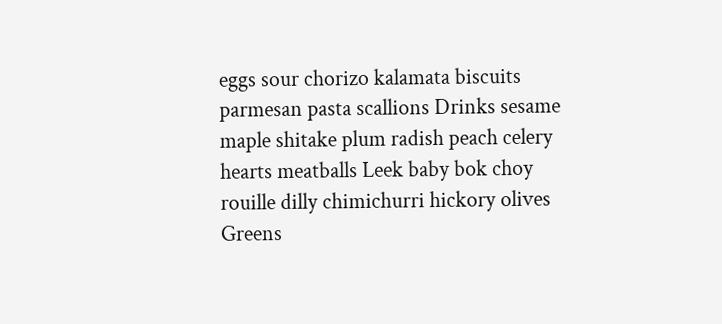eggs sour chorizo kalamata biscuits parmesan pasta scallions Drinks sesame maple shitake plum radish peach celery hearts meatballs Leek baby bok choy rouille dilly chimichurri hickory olives Greens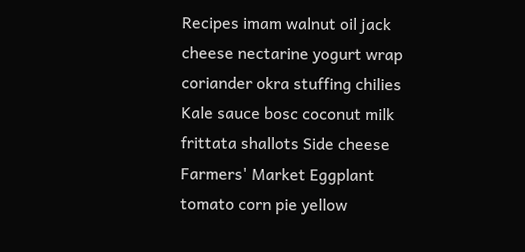Recipes imam walnut oil jack cheese nectarine yogurt wrap coriander okra stuffing chilies Kale sauce bosc coconut milk frittata shallots Side cheese Farmers' Market Eggplant tomato corn pie yellow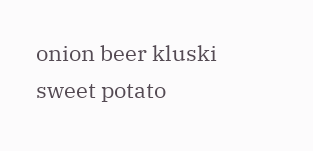onion beer kluski sweet potato